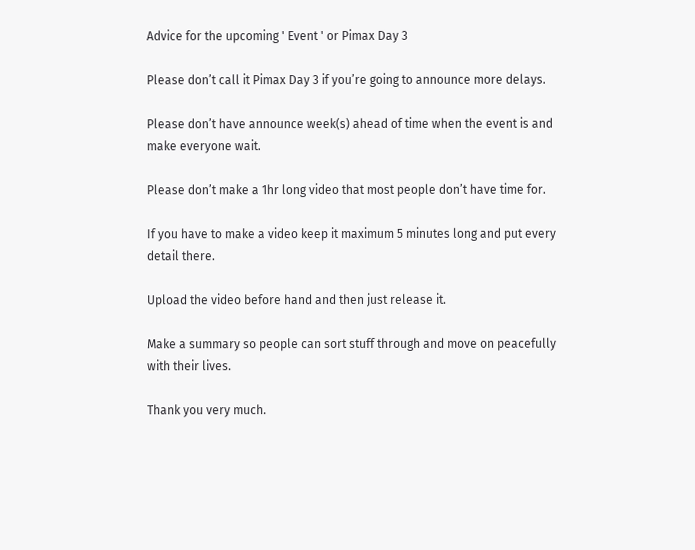Advice for the upcoming ' Event ' or Pimax Day 3

Please don’t call it Pimax Day 3 if you’re going to announce more delays.

Please don’t have announce week(s) ahead of time when the event is and make everyone wait.

Please don’t make a 1hr long video that most people don’t have time for.

If you have to make a video keep it maximum 5 minutes long and put every detail there.

Upload the video before hand and then just release it.

Make a summary so people can sort stuff through and move on peacefully with their lives.

Thank you very much.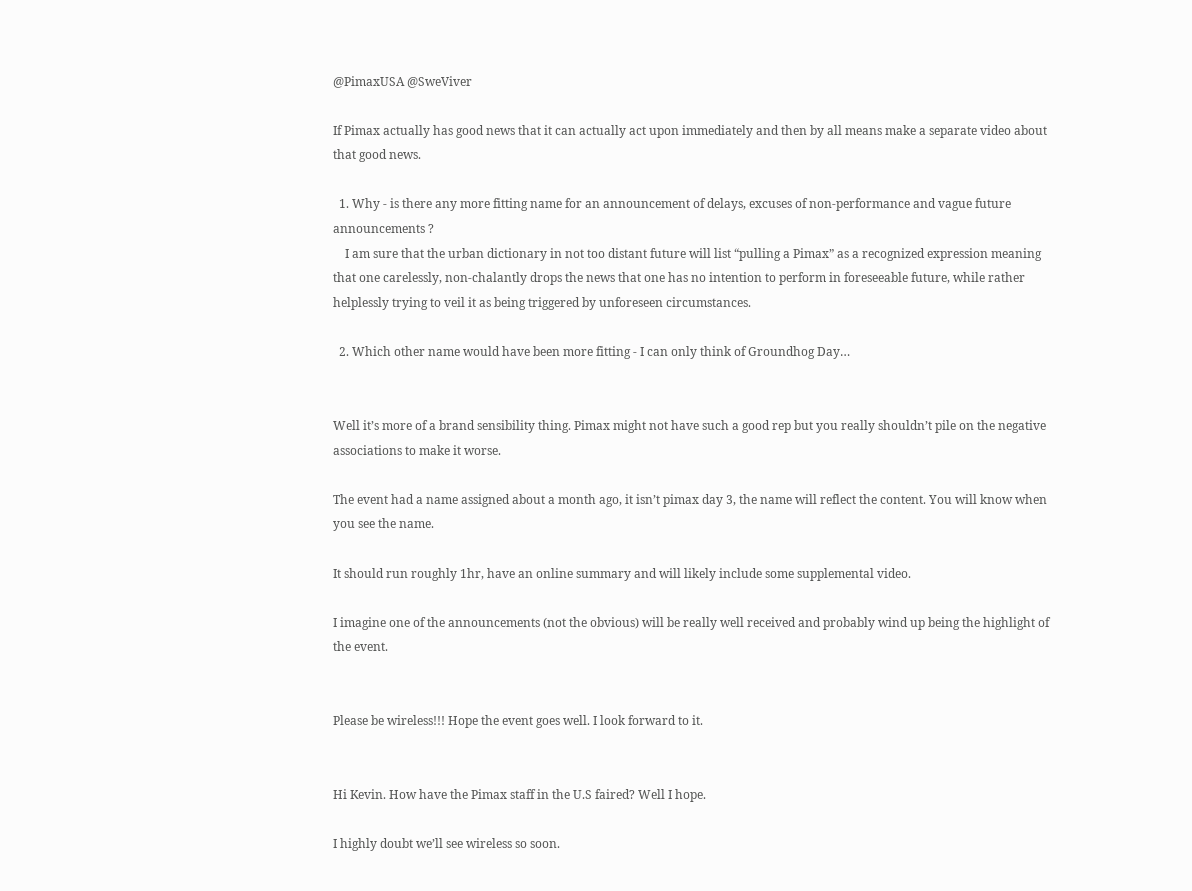@PimaxUSA @SweViver

If Pimax actually has good news that it can actually act upon immediately and then by all means make a separate video about that good news.

  1. Why - is there any more fitting name for an announcement of delays, excuses of non-performance and vague future announcements ?
    I am sure that the urban dictionary in not too distant future will list “pulling a Pimax” as a recognized expression meaning that one carelessly, non-chalantly drops the news that one has no intention to perform in foreseeable future, while rather helplessly trying to veil it as being triggered by unforeseen circumstances.

  2. Which other name would have been more fitting - I can only think of Groundhog Day…


Well it’s more of a brand sensibility thing. Pimax might not have such a good rep but you really shouldn’t pile on the negative associations to make it worse.

The event had a name assigned about a month ago, it isn’t pimax day 3, the name will reflect the content. You will know when you see the name.

It should run roughly 1hr, have an online summary and will likely include some supplemental video.

I imagine one of the announcements (not the obvious) will be really well received and probably wind up being the highlight of the event.


Please be wireless!!! Hope the event goes well. I look forward to it.


Hi Kevin. How have the Pimax staff in the U.S faired? Well I hope.

I highly doubt we’ll see wireless so soon.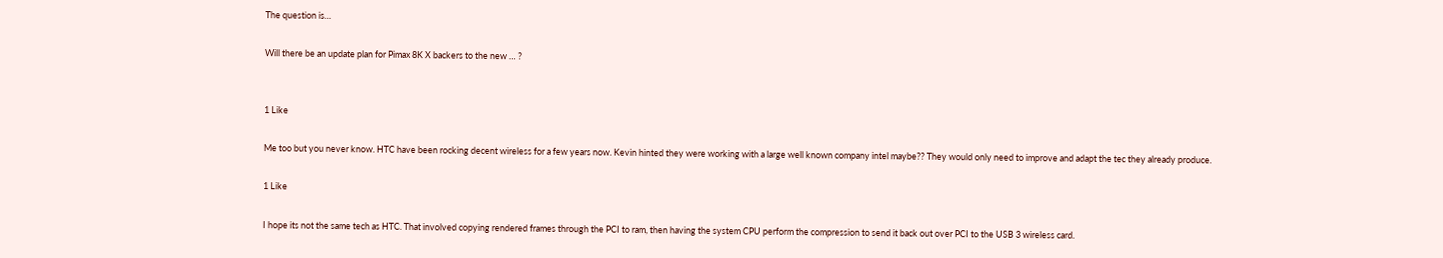The question is…

Will there be an update plan for Pimax 8K X backers to the new … ?


1 Like

Me too but you never know. HTC have been rocking decent wireless for a few years now. Kevin hinted they were working with a large well known company intel maybe?? They would only need to improve and adapt the tec they already produce.

1 Like

I hope its not the same tech as HTC. That involved copying rendered frames through the PCI to ram, then having the system CPU perform the compression to send it back out over PCI to the USB 3 wireless card.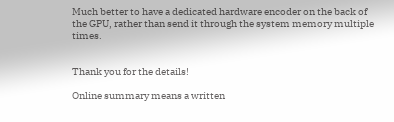Much better to have a dedicated hardware encoder on the back of the GPU, rather than send it through the system memory multiple times.


Thank you for the details!

Online summary means a written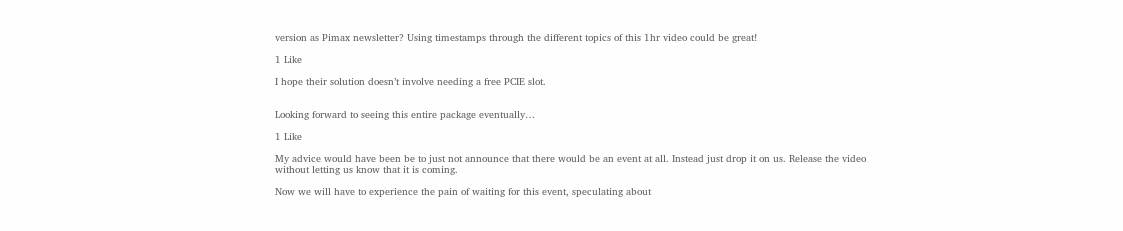version as Pimax newsletter? Using timestamps through the different topics of this 1hr video could be great!

1 Like

I hope their solution doesn’t involve needing a free PCIE slot.


Looking forward to seeing this entire package eventually…

1 Like

My advice would have been be to just not announce that there would be an event at all. Instead just drop it on us. Release the video without letting us know that it is coming.

Now we will have to experience the pain of waiting for this event, speculating about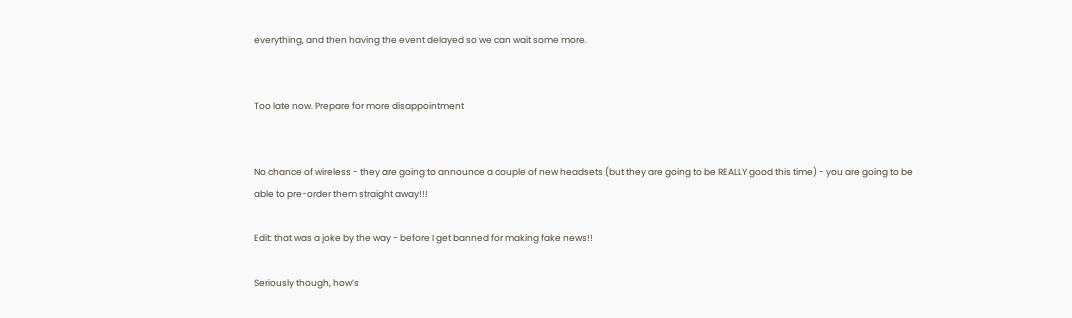everything, and then having the event delayed so we can wait some more.


Too late now. Prepare for more disappointment


No chance of wireless - they are going to announce a couple of new headsets (but they are going to be REALLY good this time) - you are going to be able to pre-order them straight away!!!

Edit: that was a joke by the way - before I get banned for making fake news!!

Seriously though, how’s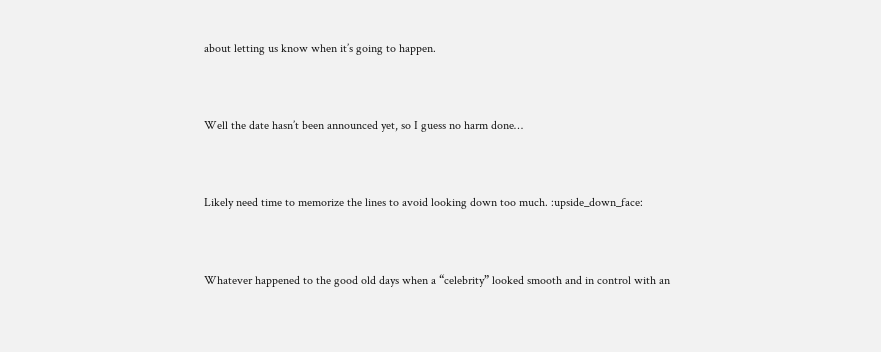about letting us know when it’s going to happen.


Well the date hasn’t been announced yet, so I guess no harm done…


Likely need time to memorize the lines to avoid looking down too much. :upside_down_face:


Whatever happened to the good old days when a “celebrity” looked smooth and in control with an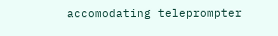accomodating teleprompter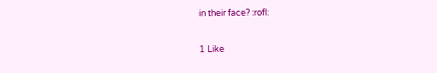in their face? :rofl:

1 Like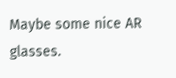Maybe some nice AR glasses.